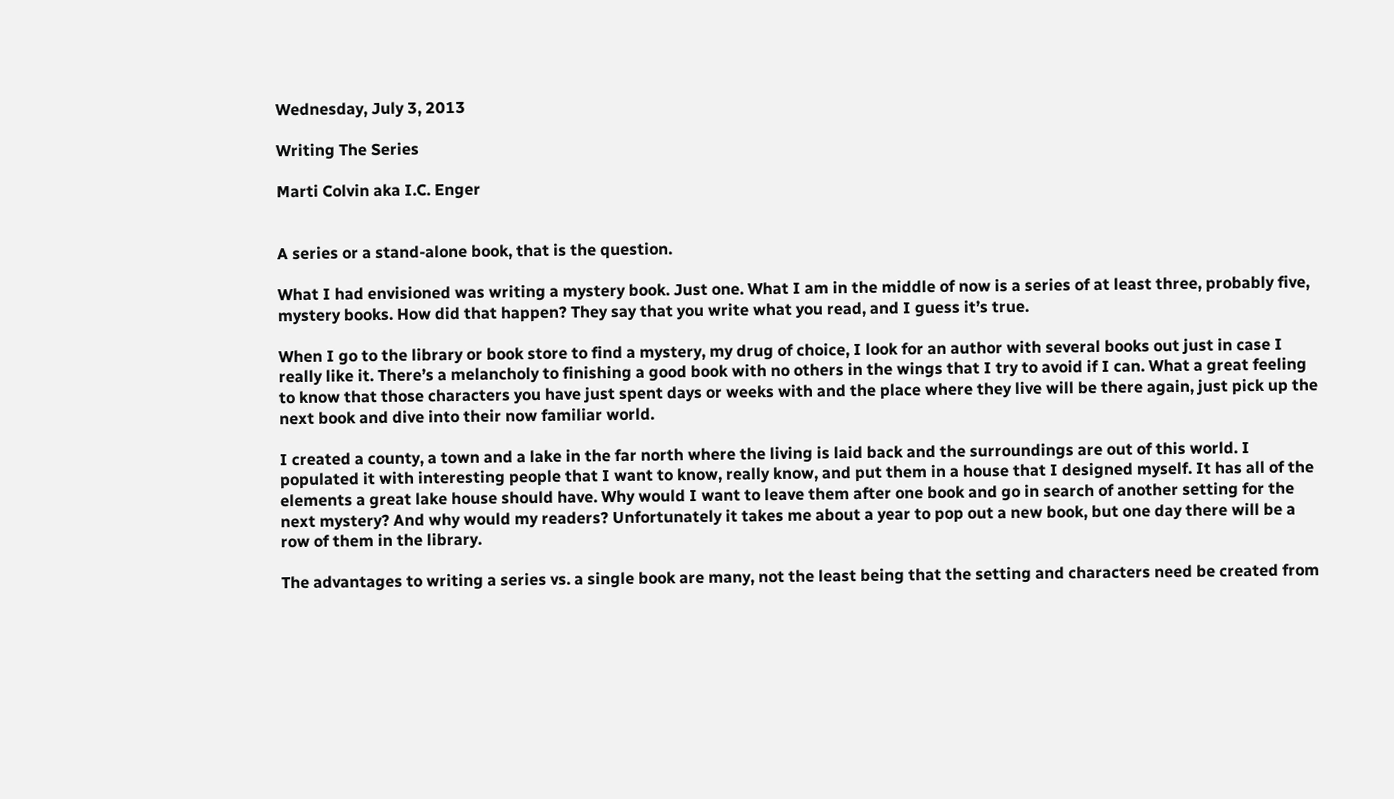Wednesday, July 3, 2013

Writing The Series

Marti Colvin aka I.C. Enger


A series or a stand-alone book, that is the question.

What I had envisioned was writing a mystery book. Just one. What I am in the middle of now is a series of at least three, probably five, mystery books. How did that happen? They say that you write what you read, and I guess it’s true.

When I go to the library or book store to find a mystery, my drug of choice, I look for an author with several books out just in case I really like it. There’s a melancholy to finishing a good book with no others in the wings that I try to avoid if I can. What a great feeling to know that those characters you have just spent days or weeks with and the place where they live will be there again, just pick up the next book and dive into their now familiar world.

I created a county, a town and a lake in the far north where the living is laid back and the surroundings are out of this world. I populated it with interesting people that I want to know, really know, and put them in a house that I designed myself. It has all of the elements a great lake house should have. Why would I want to leave them after one book and go in search of another setting for the next mystery? And why would my readers? Unfortunately it takes me about a year to pop out a new book, but one day there will be a row of them in the library.

The advantages to writing a series vs. a single book are many, not the least being that the setting and characters need be created from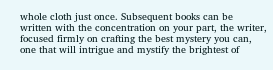whole cloth just once. Subsequent books can be written with the concentration on your part, the writer, focused firmly on crafting the best mystery you can, one that will intrigue and mystify the brightest of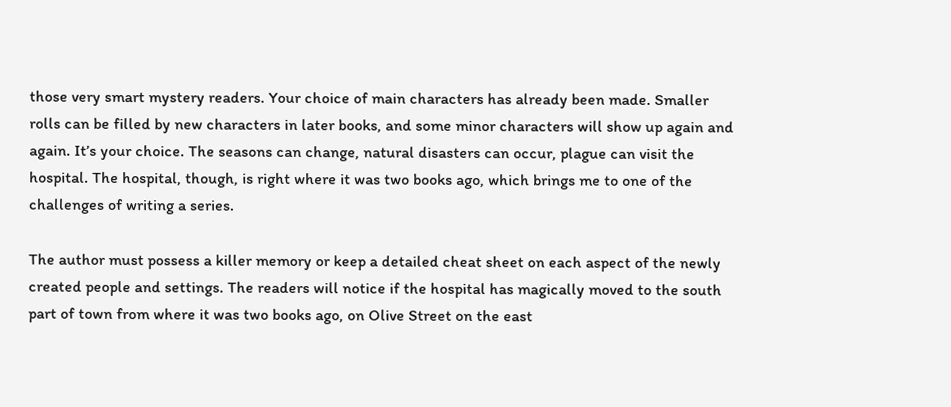those very smart mystery readers. Your choice of main characters has already been made. Smaller rolls can be filled by new characters in later books, and some minor characters will show up again and again. It’s your choice. The seasons can change, natural disasters can occur, plague can visit the hospital. The hospital, though, is right where it was two books ago, which brings me to one of the challenges of writing a series.

The author must possess a killer memory or keep a detailed cheat sheet on each aspect of the newly created people and settings. The readers will notice if the hospital has magically moved to the south part of town from where it was two books ago, on Olive Street on the east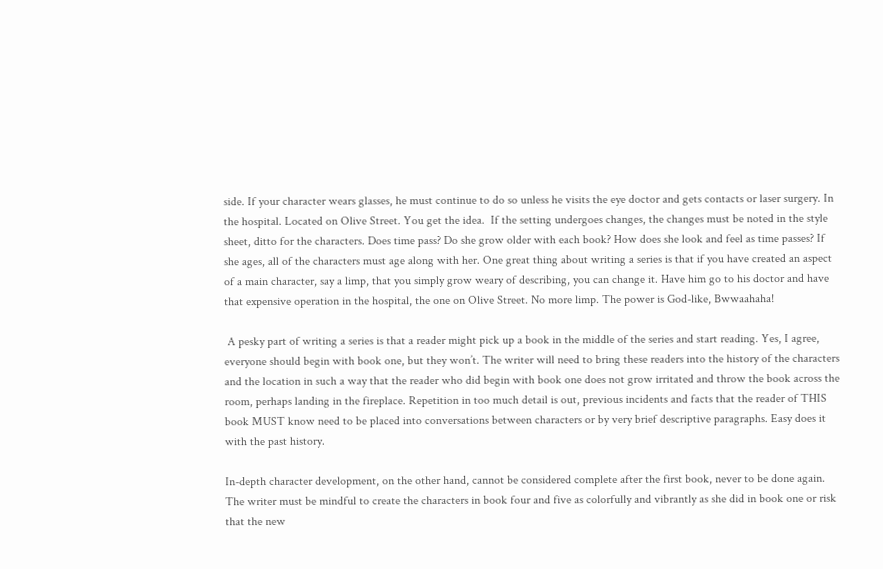side. If your character wears glasses, he must continue to do so unless he visits the eye doctor and gets contacts or laser surgery. In the hospital. Located on Olive Street. You get the idea.  If the setting undergoes changes, the changes must be noted in the style sheet, ditto for the characters. Does time pass? Do she grow older with each book? How does she look and feel as time passes? If she ages, all of the characters must age along with her. One great thing about writing a series is that if you have created an aspect of a main character, say a limp, that you simply grow weary of describing, you can change it. Have him go to his doctor and have that expensive operation in the hospital, the one on Olive Street. No more limp. The power is God-like, Bwwaahaha!

 A pesky part of writing a series is that a reader might pick up a book in the middle of the series and start reading. Yes, I agree, everyone should begin with book one, but they won’t. The writer will need to bring these readers into the history of the characters and the location in such a way that the reader who did begin with book one does not grow irritated and throw the book across the room, perhaps landing in the fireplace. Repetition in too much detail is out, previous incidents and facts that the reader of THIS book MUST know need to be placed into conversations between characters or by very brief descriptive paragraphs. Easy does it with the past history.

In-depth character development, on the other hand, cannot be considered complete after the first book, never to be done again. The writer must be mindful to create the characters in book four and five as colorfully and vibrantly as she did in book one or risk that the new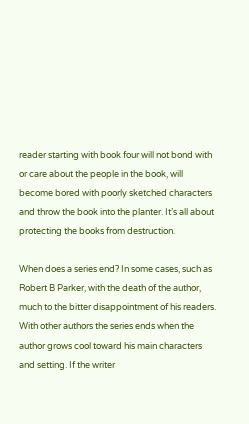reader starting with book four will not bond with or care about the people in the book, will become bored with poorly sketched characters and throw the book into the planter. It’s all about protecting the books from destruction.

When does a series end? In some cases, such as Robert B Parker, with the death of the author, much to the bitter disappointment of his readers. With other authors the series ends when the author grows cool toward his main characters and setting. If the writer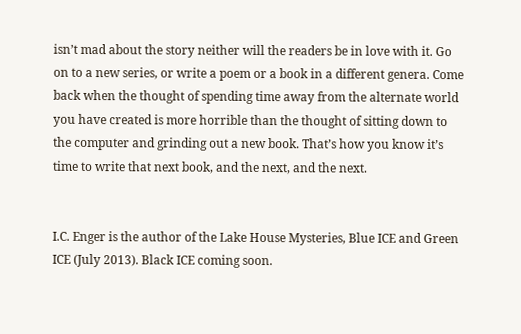isn’t mad about the story neither will the readers be in love with it. Go on to a new series, or write a poem or a book in a different genera. Come back when the thought of spending time away from the alternate world you have created is more horrible than the thought of sitting down to the computer and grinding out a new book. That’s how you know it’s time to write that next book, and the next, and the next.


I.C. Enger is the author of the Lake House Mysteries, Blue ICE and Green ICE (July 2013). Black ICE coming soon.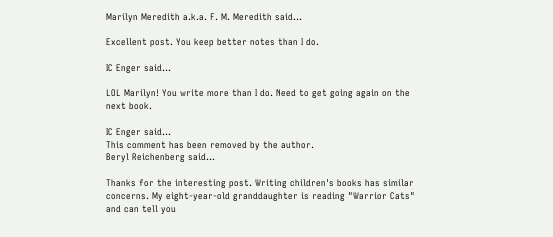Marilyn Meredith a.k.a. F. M. Meredith said...

Excellent post. You keep better notes than I do.

IC Enger said...

LOL Marilyn! You write more than I do. Need to get going again on the next book.

IC Enger said...
This comment has been removed by the author.
Beryl Reichenberg said...

Thanks for the interesting post. Writing children's books has similar concerns. My eight-year-old granddaughter is reading "Warrior Cats" and can tell you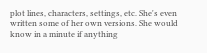plot lines, characters, settings, etc. She's even written some of her own versions. She would know in a minute if anything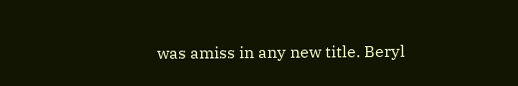was amiss in any new title. Beryl